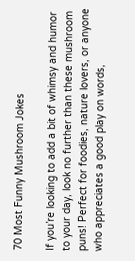70 Most Funny Mushroom Jokes

If you’re looking to add a bit of whimsy and humor to your day, look no further than these mushroom puns! Perfect for foodies, nature lovers, or anyone who appreciates a good play on words,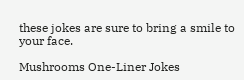these jokes are sure to bring a smile to your face.

Mushrooms One-Liner Jokes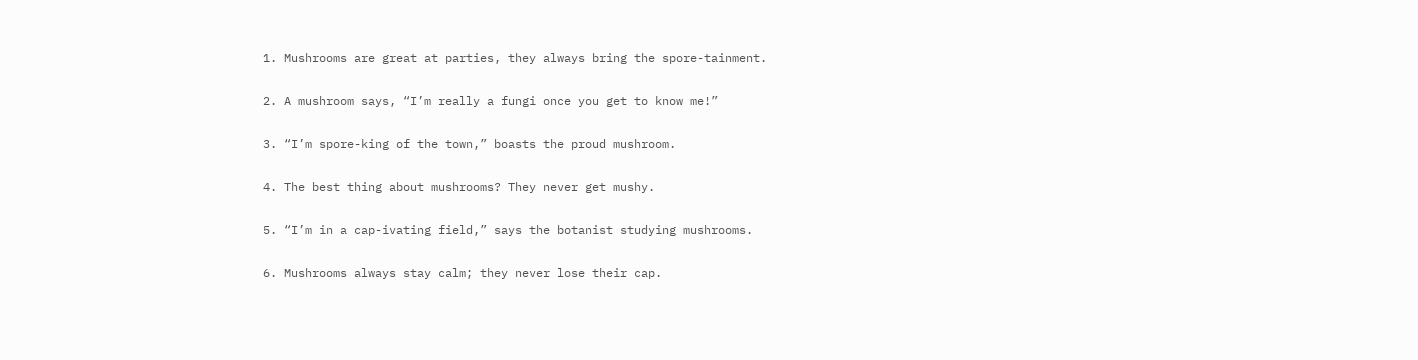1. Mushrooms are great at parties, they always bring the spore-tainment.

2. A mushroom says, “I’m really a fungi once you get to know me!”

3. “I’m spore-king of the town,” boasts the proud mushroom.

4. The best thing about mushrooms? They never get mushy.

5. “I’m in a cap-ivating field,” says the botanist studying mushrooms.

6. Mushrooms always stay calm; they never lose their cap.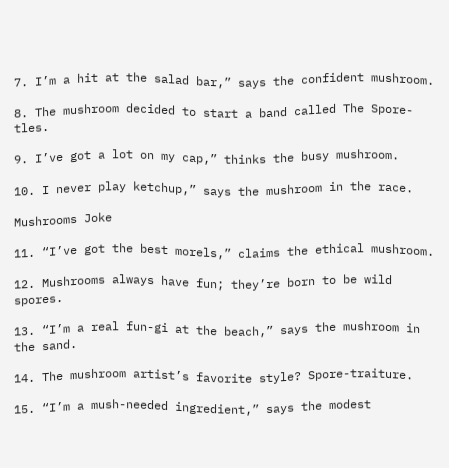7. I’m a hit at the salad bar,” says the confident mushroom.

8. The mushroom decided to start a band called The Spore-tles.

9. I’ve got a lot on my cap,” thinks the busy mushroom.

10. I never play ketchup,” says the mushroom in the race.

Mushrooms Joke

11. “I’ve got the best morels,” claims the ethical mushroom.

12. Mushrooms always have fun; they’re born to be wild spores.

13. “I’m a real fun-gi at the beach,” says the mushroom in the sand.

14. The mushroom artist’s favorite style? Spore-traiture.

15. “I’m a mush-needed ingredient,” says the modest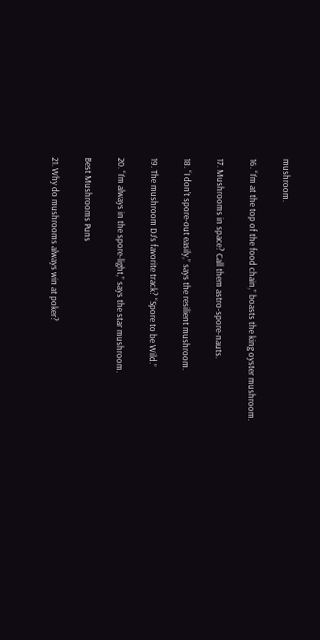mushroom.

16. “I’m at the top of the food chain,” boasts the king oyster mushroom.

17. Mushrooms in space? Call them astro-spore-nauts.

18. “I don’t spore-out easily,” says the resilient mushroom.

19. The mushroom DJ’s favorite track? “Spore to be Wild.”

20. “I’m always in the spore-light,” says the star mushroom.

Best Mushrooms Puns

21. Why do mushrooms always win at poker?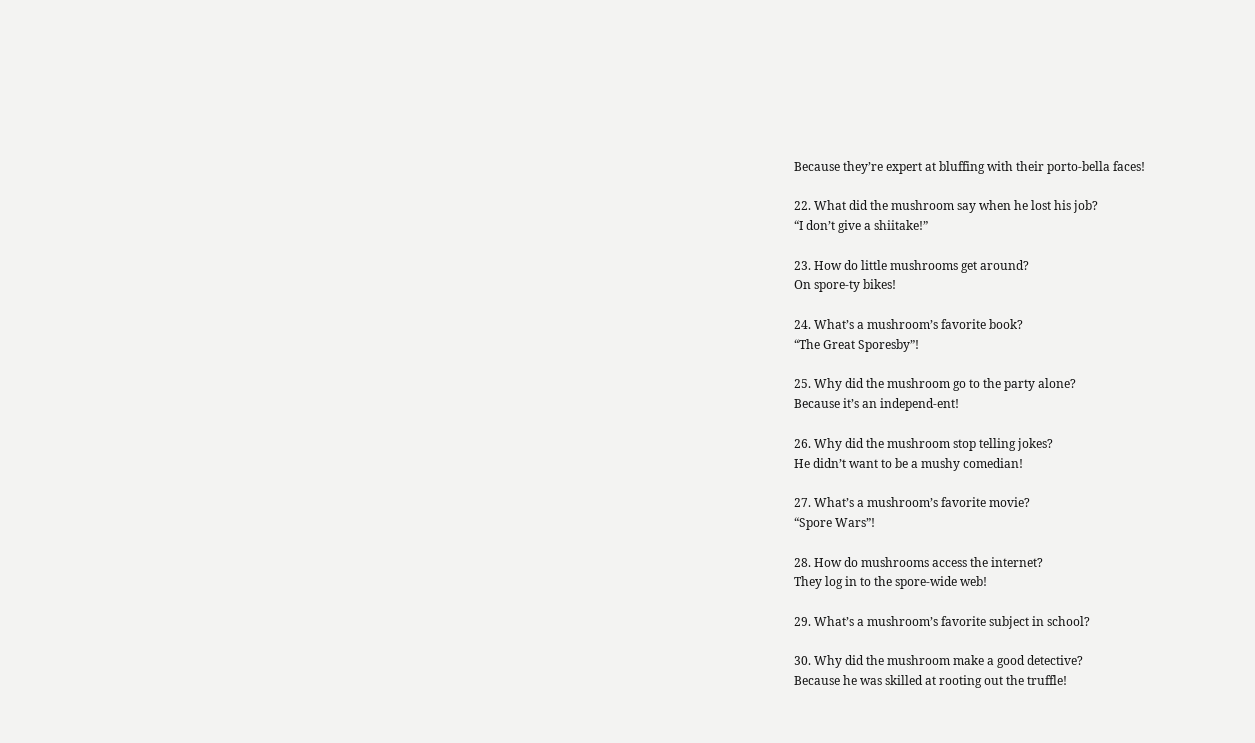Because they’re expert at bluffing with their porto-bella faces!

22. What did the mushroom say when he lost his job?
“I don’t give a shiitake!”

23. How do little mushrooms get around?
On spore-ty bikes!

24. What’s a mushroom’s favorite book?
“The Great Sporesby”!

25. Why did the mushroom go to the party alone?
Because it’s an independ-ent!

26. Why did the mushroom stop telling jokes?
He didn’t want to be a mushy comedian!

27. What’s a mushroom’s favorite movie?
“Spore Wars”!

28. How do mushrooms access the internet?
They log in to the spore-wide web!

29. What’s a mushroom’s favorite subject in school?

30. Why did the mushroom make a good detective?
Because he was skilled at rooting out the truffle!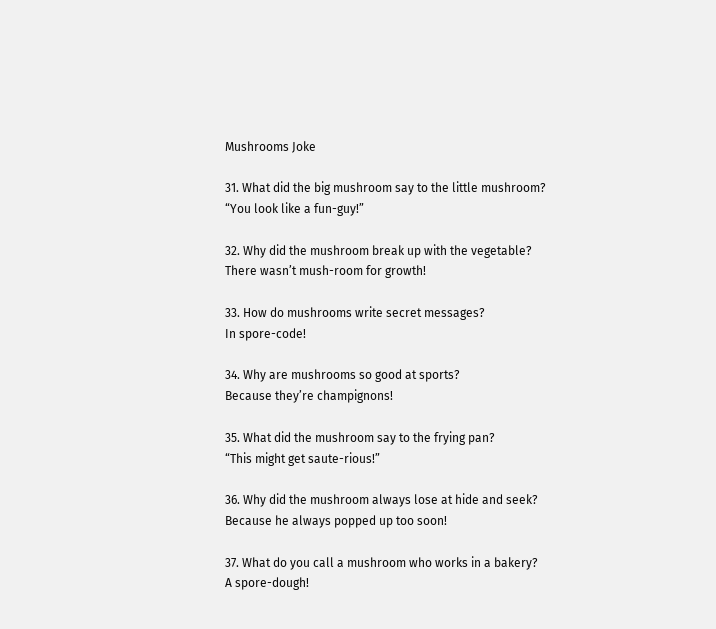Mushrooms Joke

31. What did the big mushroom say to the little mushroom?
“You look like a fun-guy!”

32. Why did the mushroom break up with the vegetable?
There wasn’t mush-room for growth!

33. How do mushrooms write secret messages?
In spore-code!

34. Why are mushrooms so good at sports?
Because they’re champignons!

35. What did the mushroom say to the frying pan?
“This might get saute-rious!”

36. Why did the mushroom always lose at hide and seek?
Because he always popped up too soon!

37. What do you call a mushroom who works in a bakery?
A spore-dough!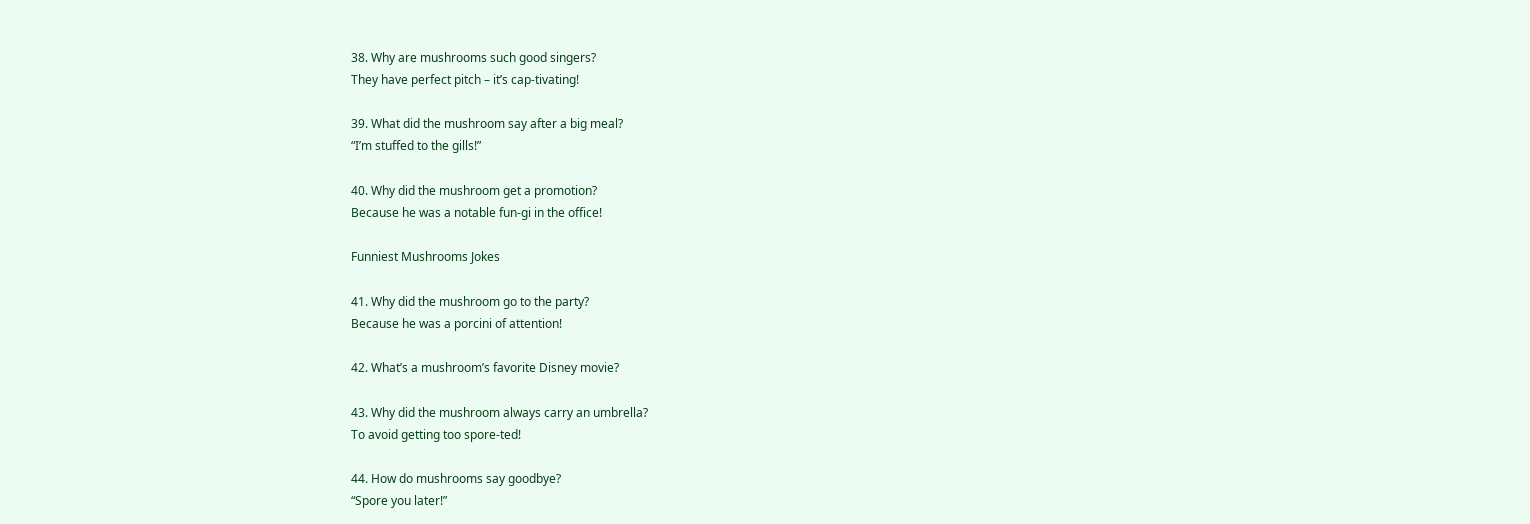38. Why are mushrooms such good singers?
They have perfect pitch – it’s cap-tivating!

39. What did the mushroom say after a big meal?
“I’m stuffed to the gills!”

40. Why did the mushroom get a promotion?
Because he was a notable fun-gi in the office!

Funniest Mushrooms Jokes

41. Why did the mushroom go to the party?
Because he was a porcini of attention!

42. What’s a mushroom’s favorite Disney movie?

43. Why did the mushroom always carry an umbrella?
To avoid getting too spore-ted!

44. How do mushrooms say goodbye?
“Spore you later!”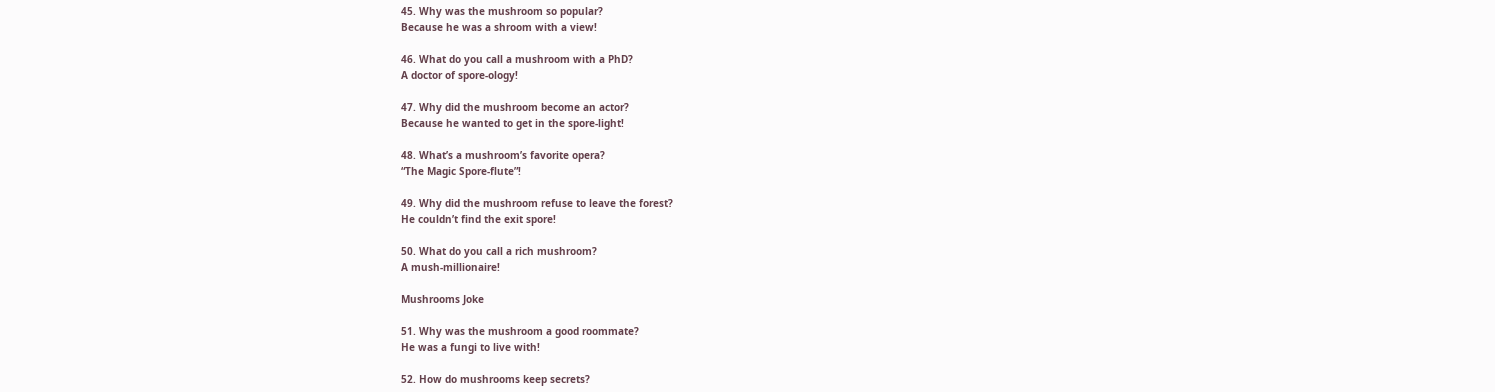45. Why was the mushroom so popular?
Because he was a shroom with a view!

46. What do you call a mushroom with a PhD?
A doctor of spore-ology!

47. Why did the mushroom become an actor?
Because he wanted to get in the spore-light!

48. What’s a mushroom’s favorite opera?
“The Magic Spore-flute”!

49. Why did the mushroom refuse to leave the forest?
He couldn’t find the exit spore!

50. What do you call a rich mushroom?
A mush-millionaire!

Mushrooms Joke

51. Why was the mushroom a good roommate?
He was a fungi to live with!

52. How do mushrooms keep secrets?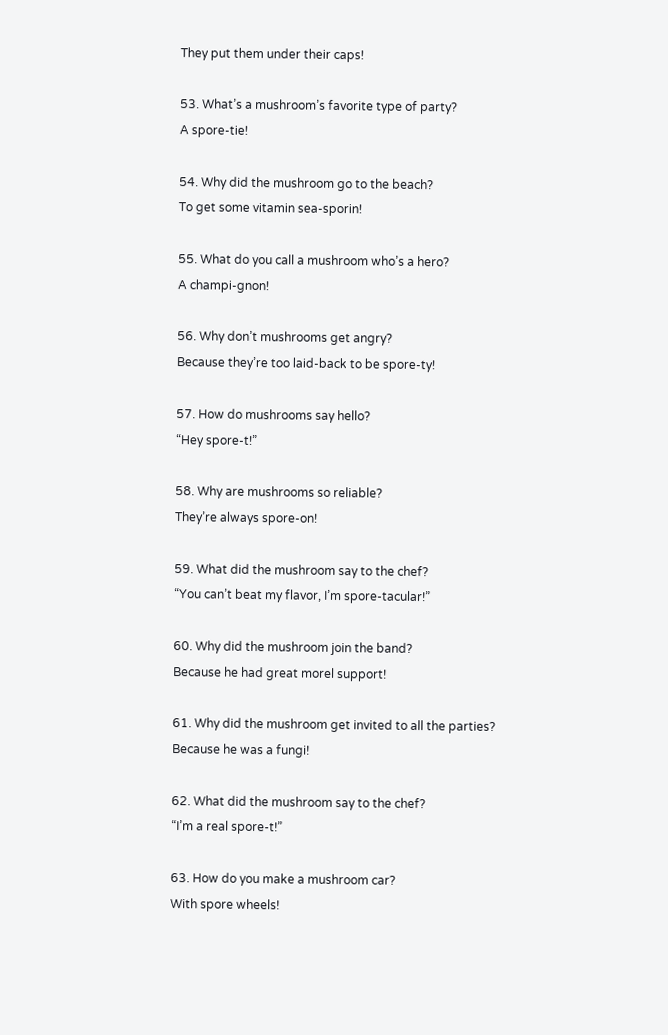They put them under their caps!

53. What’s a mushroom’s favorite type of party?
A spore-tie!

54. Why did the mushroom go to the beach?
To get some vitamin sea-sporin!

55. What do you call a mushroom who’s a hero?
A champi-gnon!

56. Why don’t mushrooms get angry?
Because they’re too laid-back to be spore-ty!

57. How do mushrooms say hello?
“Hey spore-t!”

58. Why are mushrooms so reliable?
They’re always spore-on!

59. What did the mushroom say to the chef?
“You can’t beat my flavor, I’m spore-tacular!”

60. Why did the mushroom join the band?
Because he had great morel support!

61. Why did the mushroom get invited to all the parties?
Because he was a fungi!

62. What did the mushroom say to the chef?
“I’m a real spore-t!”

63. How do you make a mushroom car?
With spore wheels!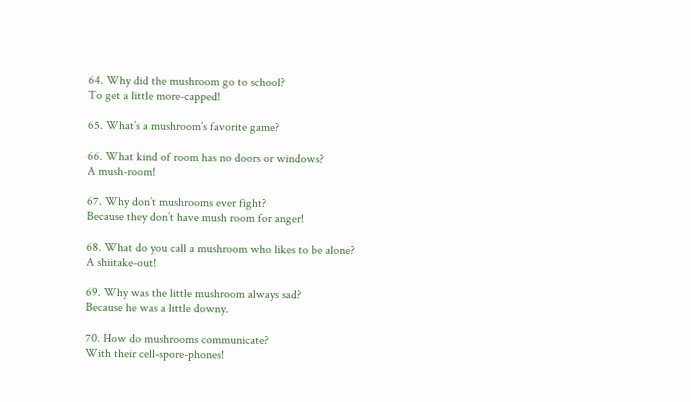64. Why did the mushroom go to school?
To get a little more-capped!

65. What’s a mushroom’s favorite game?

66. What kind of room has no doors or windows?
A mush-room!

67. Why don’t mushrooms ever fight?
Because they don’t have mush room for anger!

68. What do you call a mushroom who likes to be alone?
A shiitake-out!

69. Why was the little mushroom always sad?
Because he was a little downy.

70. How do mushrooms communicate?
With their cell-spore-phones!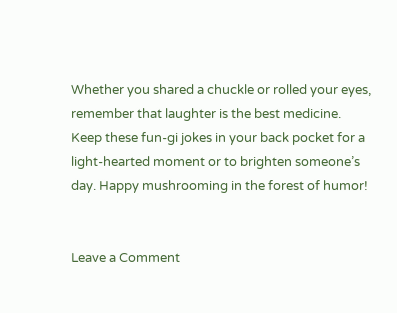Whether you shared a chuckle or rolled your eyes, remember that laughter is the best medicine. Keep these fun-gi jokes in your back pocket for a light-hearted moment or to brighten someone’s day. Happy mushrooming in the forest of humor!


Leave a Comment